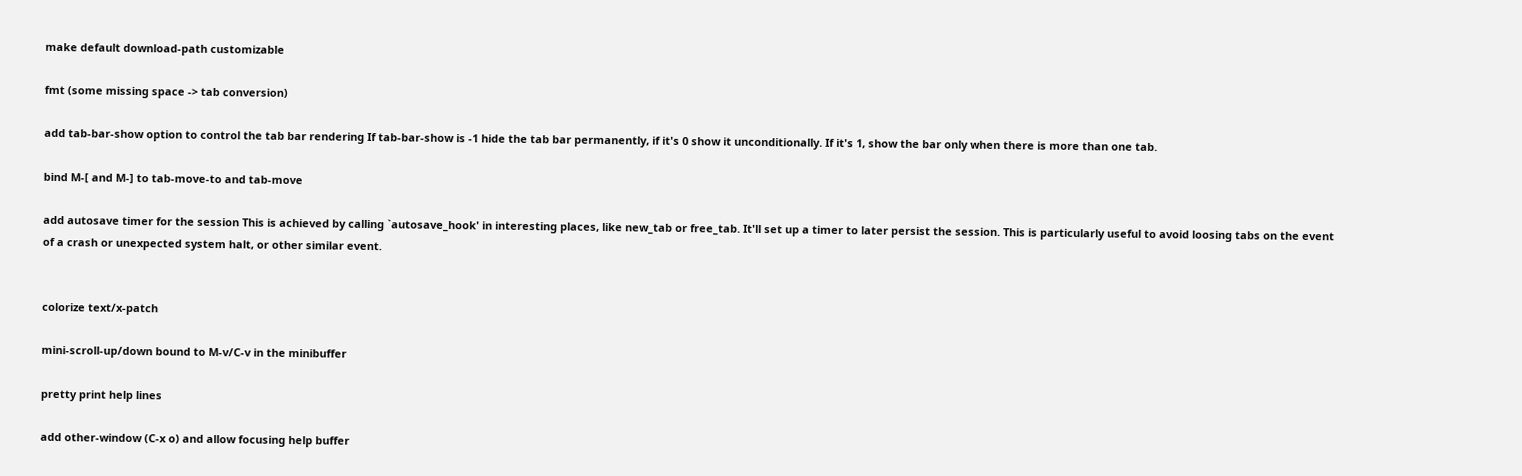make default download-path customizable

fmt (some missing space -> tab conversion)

add tab-bar-show option to control the tab bar rendering If tab-bar-show is -1 hide the tab bar permanently, if it's 0 show it unconditionally. If it's 1, show the bar only when there is more than one tab.

bind M-[ and M-] to tab-move-to and tab-move

add autosave timer for the session This is achieved by calling `autosave_hook' in interesting places, like new_tab or free_tab. It'll set up a timer to later persist the session. This is particularly useful to avoid loosing tabs on the event of a crash or unexpected system halt, or other similar event.


colorize text/x-patch

mini-scroll-up/down bound to M-v/C-v in the minibuffer

pretty print help lines

add other-window (C-x o) and allow focusing help buffer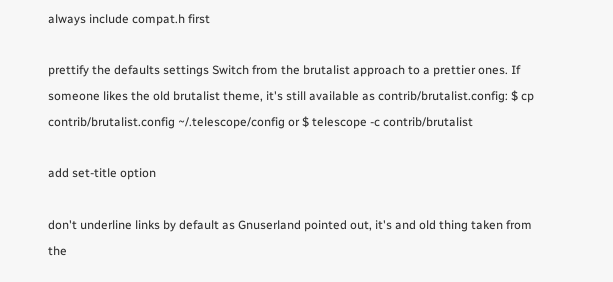always include compat.h first

prettify the defaults settings Switch from the brutalist approach to a prettier ones. If someone likes the old brutalist theme, it's still available as contrib/brutalist.config: $ cp contrib/brutalist.config ~/.telescope/config or $ telescope -c contrib/brutalist

add set-title option

don't underline links by default as Gnuserland pointed out, it's and old thing taken from the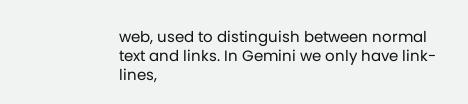web, used to distinguish between normal text and links. In Gemini we only have link-lines,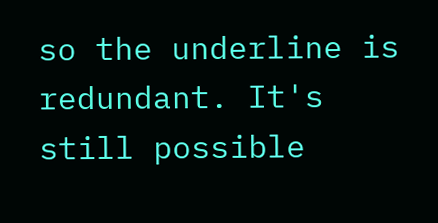so the underline is redundant. It's still possible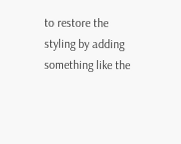to restore the styling by adding something like the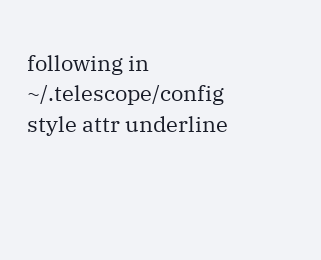following in ~/.telescope/config style attr underline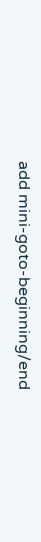add mini-goto-beginning/end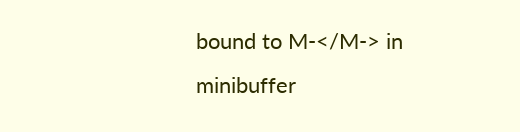bound to M-</M-> in minibuffer